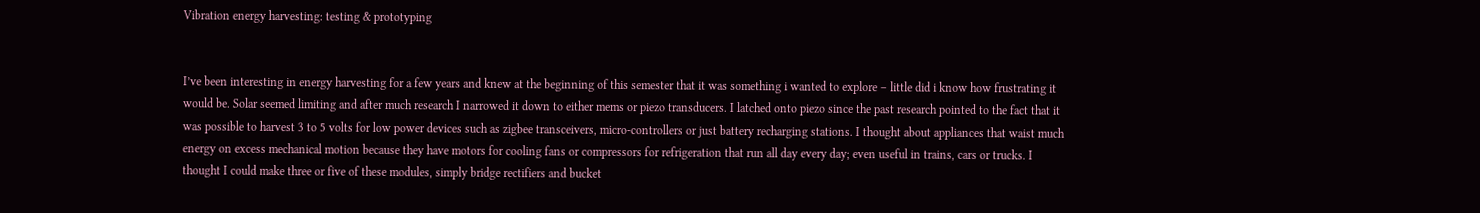Vibration energy harvesting: testing & prototyping


I’ve been interesting in energy harvesting for a few years and knew at the beginning of this semester that it was something i wanted to explore – little did i know how frustrating it would be. Solar seemed limiting and after much research I narrowed it down to either mems or piezo transducers. I latched onto piezo since the past research pointed to the fact that it was possible to harvest 3 to 5 volts for low power devices such as zigbee transceivers, micro-controllers or just battery recharging stations. I thought about appliances that waist much energy on excess mechanical motion because they have motors for cooling fans or compressors for refrigeration that run all day every day; even useful in trains, cars or trucks. I thought I could make three or five of these modules, simply bridge rectifiers and bucket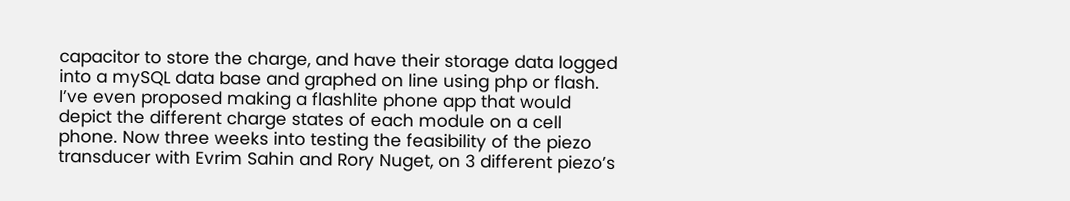capacitor to store the charge, and have their storage data logged into a mySQL data base and graphed on line using php or flash. I’ve even proposed making a flashlite phone app that would depict the different charge states of each module on a cell phone. Now three weeks into testing the feasibility of the piezo transducer with Evrim Sahin and Rory Nuget, on 3 different piezo’s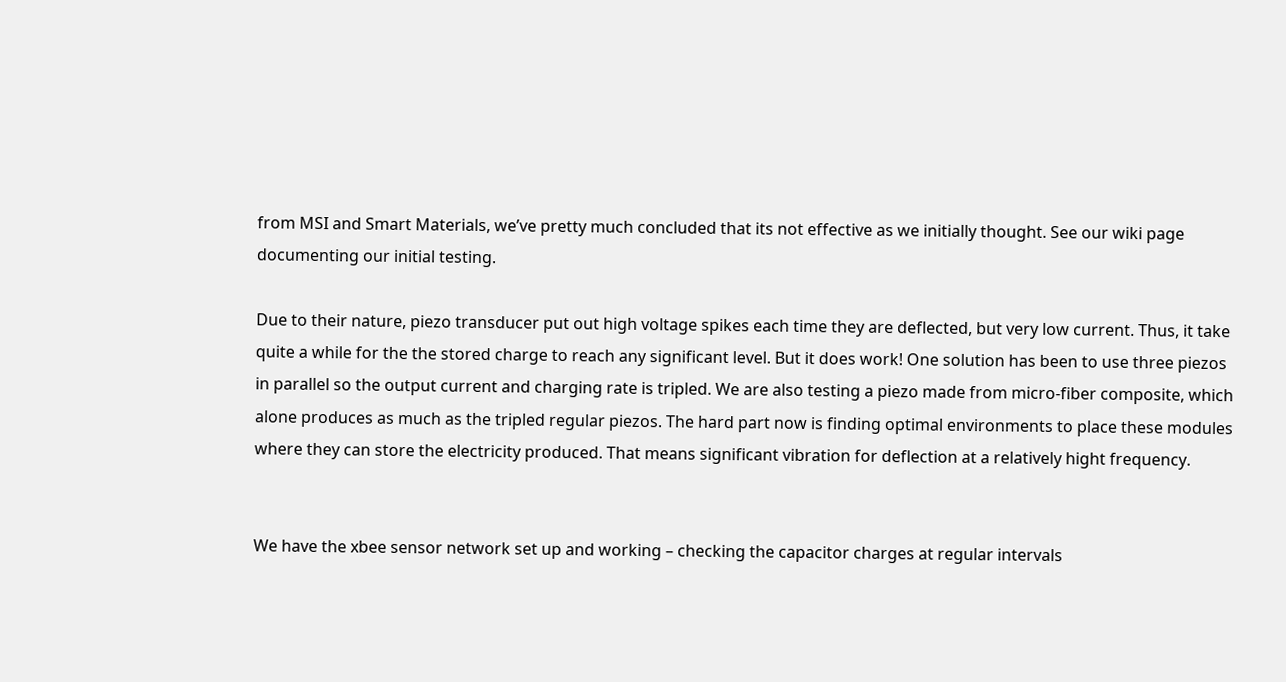from MSI and Smart Materials, we’ve pretty much concluded that its not effective as we initially thought. See our wiki page documenting our initial testing.

Due to their nature, piezo transducer put out high voltage spikes each time they are deflected, but very low current. Thus, it take quite a while for the the stored charge to reach any significant level. But it does work! One solution has been to use three piezos in parallel so the output current and charging rate is tripled. We are also testing a piezo made from micro-fiber composite, which alone produces as much as the tripled regular piezos. The hard part now is finding optimal environments to place these modules where they can store the electricity produced. That means significant vibration for deflection at a relatively hight frequency.


We have the xbee sensor network set up and working – checking the capacitor charges at regular intervals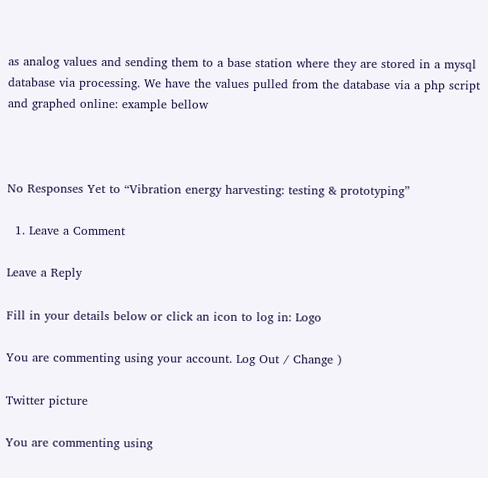as analog values and sending them to a base station where they are stored in a mysql database via processing. We have the values pulled from the database via a php script and graphed online: example bellow



No Responses Yet to “Vibration energy harvesting: testing & prototyping”

  1. Leave a Comment

Leave a Reply

Fill in your details below or click an icon to log in: Logo

You are commenting using your account. Log Out / Change )

Twitter picture

You are commenting using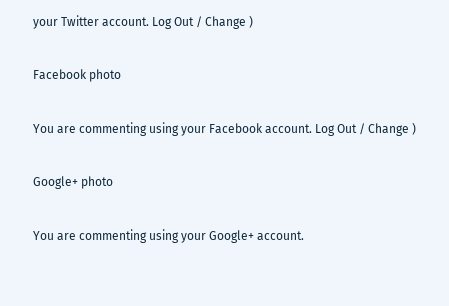your Twitter account. Log Out / Change )

Facebook photo

You are commenting using your Facebook account. Log Out / Change )

Google+ photo

You are commenting using your Google+ account.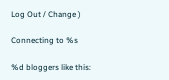Log Out / Change )

Connecting to %s

%d bloggers like this: